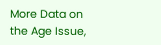More Data on the Age Issue,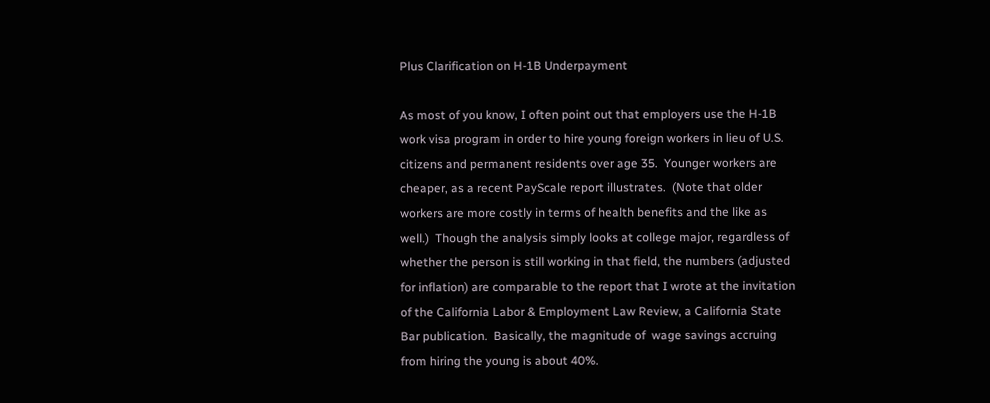Plus Clarification on H-1B Underpayment

As most of you know, I often point out that employers use the H-1B work visa program in order to hire young foreign workers in lieu of U.S. citizens and permanent residents over age 35.  Younger workers are cheaper, as a recent PayScale report illustrates.  (Note that older workers are more costly in terms of health benefits and the like as well.)  Though the analysis simply looks at college major, regardless of whether the person is still working in that field, the numbers (adjusted for inflation) are comparable to the report that I wrote at the invitation of the California Labor & Employment Law Review, a California State Bar publication.  Basically, the magnitude of  wage savings accruing from hiring the young is about 40%.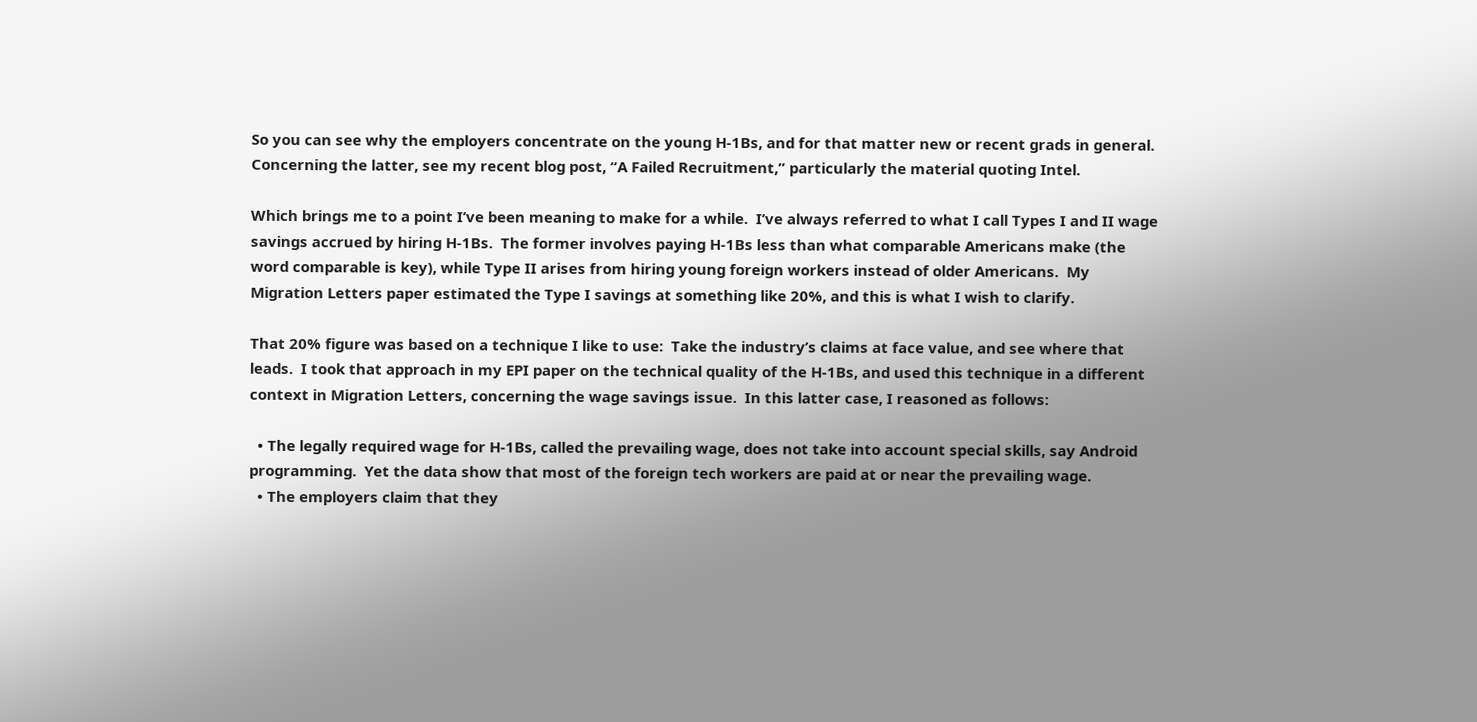So you can see why the employers concentrate on the young H-1Bs, and for that matter new or recent grads in general.  Concerning the latter, see my recent blog post, “A Failed Recruitment,” particularly the material quoting Intel.

Which brings me to a point I’ve been meaning to make for a while.  I’ve always referred to what I call Types I and II wage savings accrued by hiring H-1Bs.  The former involves paying H-1Bs less than what comparable Americans make (the word comparable is key), while Type II arises from hiring young foreign workers instead of older Americans.  My Migration Letters paper estimated the Type I savings at something like 20%, and this is what I wish to clarify.

That 20% figure was based on a technique I like to use:  Take the industry’s claims at face value, and see where that leads.  I took that approach in my EPI paper on the technical quality of the H-1Bs, and used this technique in a different context in Migration Letters, concerning the wage savings issue.  In this latter case, I reasoned as follows:

  • The legally required wage for H-1Bs, called the prevailing wage, does not take into account special skills, say Android programming.  Yet the data show that most of the foreign tech workers are paid at or near the prevailing wage.
  • The employers claim that they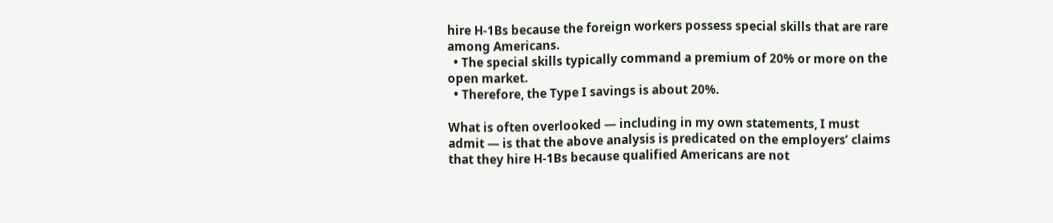hire H-1Bs because the foreign workers possess special skills that are rare among Americans.
  • The special skills typically command a premium of 20% or more on the open market.
  • Therefore, the Type I savings is about 20%.

What is often overlooked — including in my own statements, I must admit — is that the above analysis is predicated on the employers’ claims that they hire H-1Bs because qualified Americans are not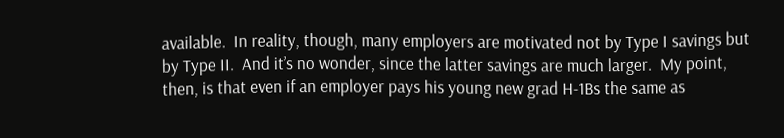available.  In reality, though, many employers are motivated not by Type I savings but by Type II.  And it’s no wonder, since the latter savings are much larger.  My point, then, is that even if an employer pays his young new grad H-1Bs the same as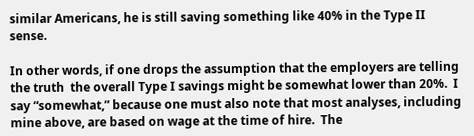similar Americans, he is still saving something like 40% in the Type II sense.

In other words, if one drops the assumption that the employers are telling the truth  the overall Type I savings might be somewhat lower than 20%.  I say “somewhat,” because one must also note that most analyses, including mine above, are based on wage at the time of hire.  The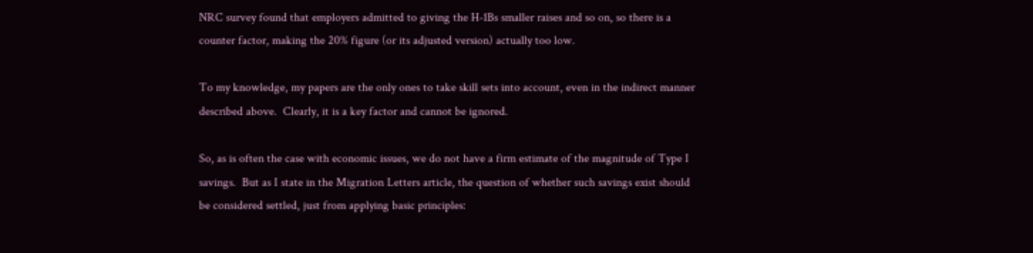NRC survey found that employers admitted to giving the H-1Bs smaller raises and so on, so there is a counter factor, making the 20% figure (or its adjusted version) actually too low.

To my knowledge, my papers are the only ones to take skill sets into account, even in the indirect manner described above.  Clearly, it is a key factor and cannot be ignored.

So, as is often the case with economic issues, we do not have a firm estimate of the magnitude of Type I savings.  But as I state in the Migration Letters article, the question of whether such savings exist should be considered settled, just from applying basic principles: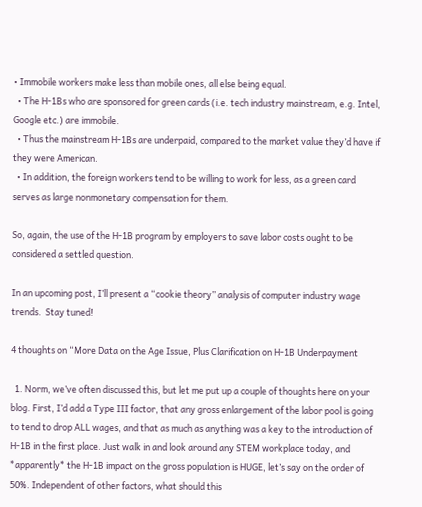• Immobile workers make less than mobile ones, all else being equal.
  • The H-1Bs who are sponsored for green cards (i.e. tech industry mainstream, e.g. Intel, Google etc.) are immobile.
  • Thus the mainstream H-1Bs are underpaid, compared to the market value they’d have if they were American.
  • In addition, the foreign workers tend to be willing to work for less, as a green card serves as large nonmonetary compensation for them.

So, again, the use of the H-1B program by employers to save labor costs ought to be considered a settled question.

In an upcoming post, I’ll present a “cookie theory” analysis of computer industry wage trends.  Stay tuned!

4 thoughts on “More Data on the Age Issue, Plus Clarification on H-1B Underpayment

  1. Norm, we’ve often discussed this, but let me put up a couple of thoughts here on your blog. First, I’d add a Type III factor, that any gross enlargement of the labor pool is going to tend to drop ALL wages, and that as much as anything was a key to the introduction of H-1B in the first place. Just walk in and look around any STEM workplace today, and *apparently* the H-1B impact on the gross population is HUGE, let’s say on the order of 50%. Independent of other factors, what should this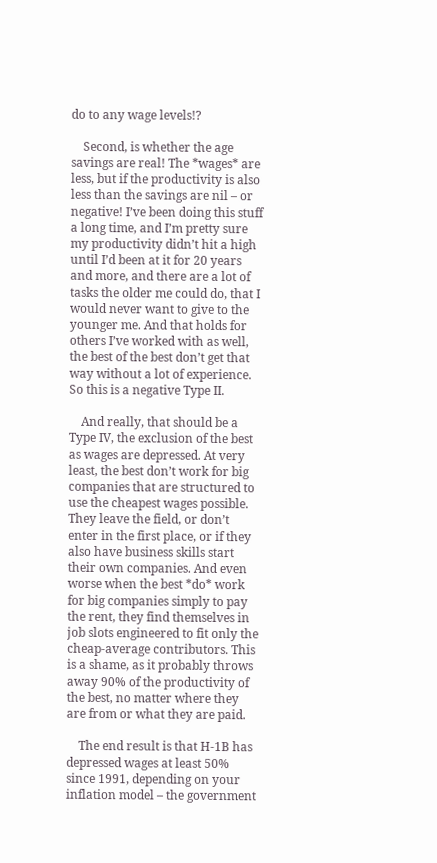do to any wage levels!?

    Second, is whether the age savings are real! The *wages* are less, but if the productivity is also less than the savings are nil – or negative! I’ve been doing this stuff a long time, and I’m pretty sure my productivity didn’t hit a high until I’d been at it for 20 years and more, and there are a lot of tasks the older me could do, that I would never want to give to the younger me. And that holds for others I’ve worked with as well, the best of the best don’t get that way without a lot of experience. So this is a negative Type II.

    And really, that should be a Type IV, the exclusion of the best as wages are depressed. At very least, the best don’t work for big companies that are structured to use the cheapest wages possible. They leave the field, or don’t enter in the first place, or if they also have business skills start their own companies. And even worse when the best *do* work for big companies simply to pay the rent, they find themselves in job slots engineered to fit only the cheap-average contributors. This is a shame, as it probably throws away 90% of the productivity of the best, no matter where they are from or what they are paid.

    The end result is that H-1B has depressed wages at least 50% since 1991, depending on your inflation model – the government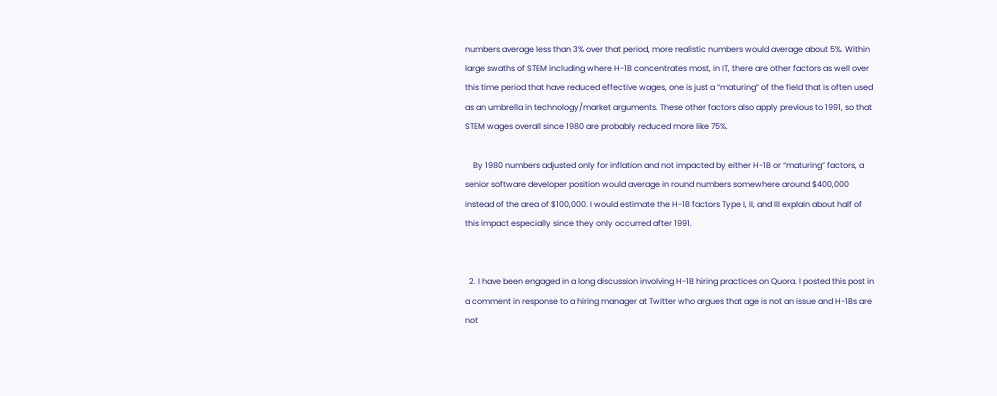numbers average less than 3% over that period, more realistic numbers would average about 5%. Within large swaths of STEM including where H-1B concentrates most, in IT, there are other factors as well over this time period that have reduced effective wages, one is just a “maturing” of the field that is often used as an umbrella in technology/market arguments. These other factors also apply previous to 1991, so that STEM wages overall since 1980 are probably reduced more like 75%.

    By 1980 numbers adjusted only for inflation and not impacted by either H-1B or “maturing” factors, a senior software developer position would average in round numbers somewhere around $400,000 instead of the area of $100,000. I would estimate the H-1B factors Type I, II, and III explain about half of this impact especially since they only occurred after 1991.


  2. I have been engaged in a long discussion involving H-1B hiring practices on Quora. I posted this post in a comment in response to a hiring manager at Twitter who argues that age is not an issue and H-1Bs are not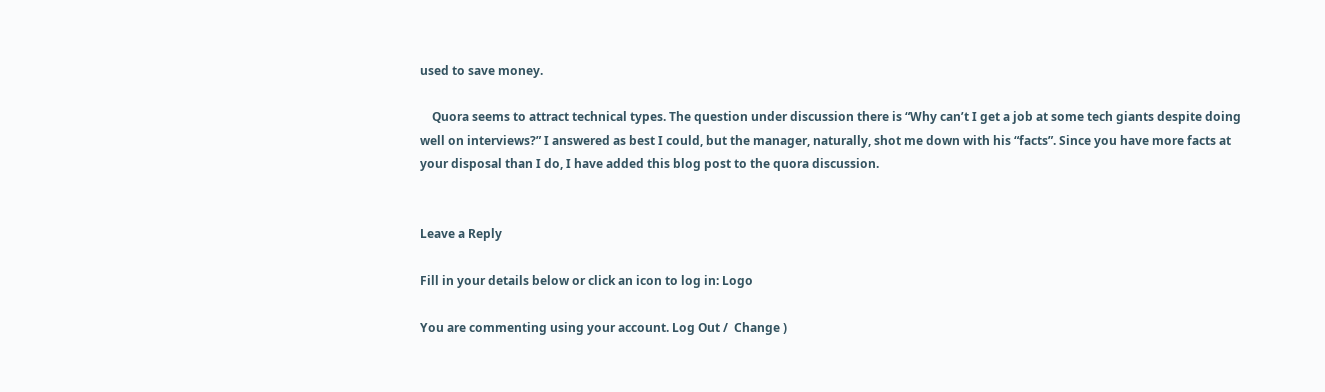used to save money.

    Quora seems to attract technical types. The question under discussion there is “Why can’t I get a job at some tech giants despite doing well on interviews?” I answered as best I could, but the manager, naturally, shot me down with his “facts”. Since you have more facts at your disposal than I do, I have added this blog post to the quora discussion.


Leave a Reply

Fill in your details below or click an icon to log in: Logo

You are commenting using your account. Log Out /  Change )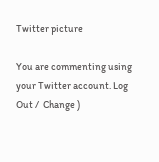Twitter picture

You are commenting using your Twitter account. Log Out /  Change )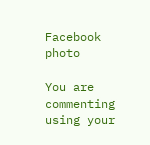Facebook photo

You are commenting using your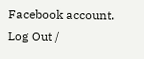Facebook account. Log Out /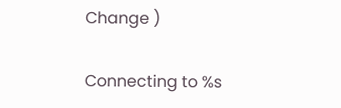Change )

Connecting to %s